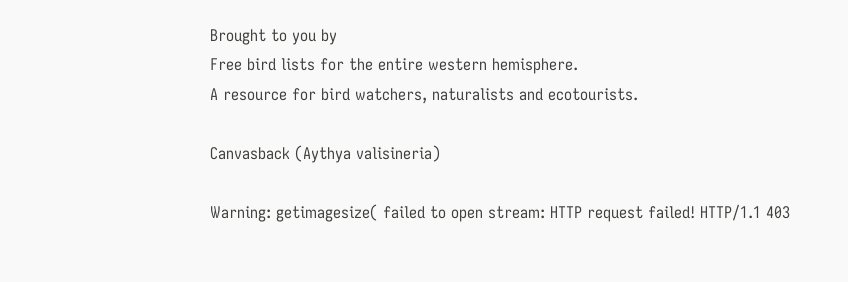Brought to you by
Free bird lists for the entire western hemisphere.
A resource for bird watchers, naturalists and ecotourists.

Canvasback (Aythya valisineria)

Warning: getimagesize( failed to open stream: HTTP request failed! HTTP/1.1 403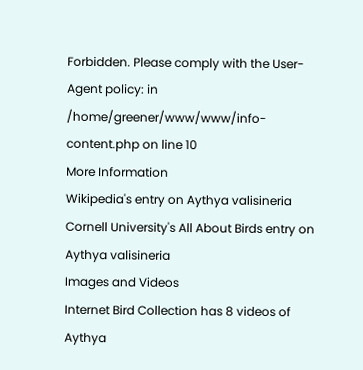Forbidden. Please comply with the User-Agent policy: in /home/greener/www/www/info-content.php on line 10
More Information
Wikipedia's entry on Aythya valisineria
Cornell University's All About Birds entry on Aythya valisineria
Images and Videos
Internet Bird Collection has 8 videos of Aythya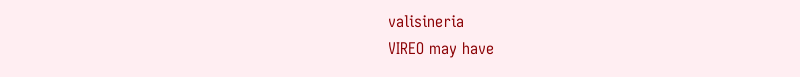valisineria
VIREO may have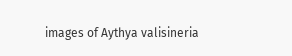images of Aythya valisineria